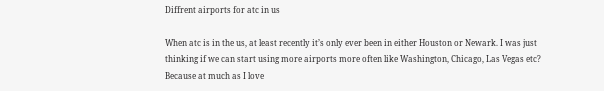Diffrent airports for atc in us

When atc is in the us, at least recently it’s only ever been in either Houston or Newark. I was just thinking if we can start using more airports more often like Washington, Chicago, Las Vegas etc? Because at much as I love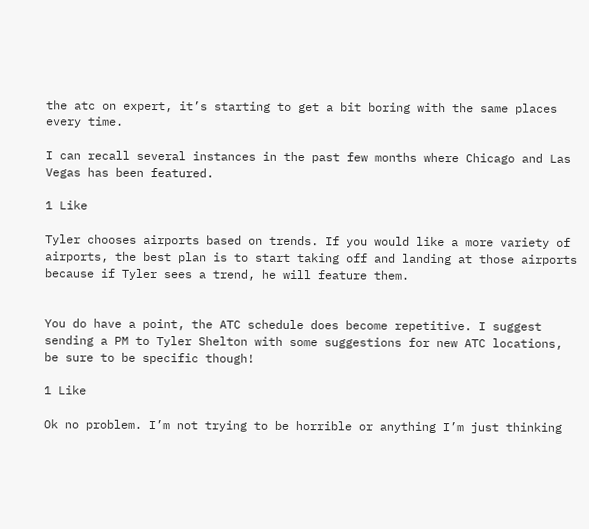the atc on expert, it’s starting to get a bit boring with the same places every time.

I can recall several instances in the past few months where Chicago and Las Vegas has been featured.

1 Like

Tyler chooses airports based on trends. If you would like a more variety of airports, the best plan is to start taking off and landing at those airports because if Tyler sees a trend, he will feature them.


You do have a point, the ATC schedule does become repetitive. I suggest sending a PM to Tyler Shelton with some suggestions for new ATC locations, be sure to be specific though!

1 Like

Ok no problem. I’m not trying to be horrible or anything I’m just thinking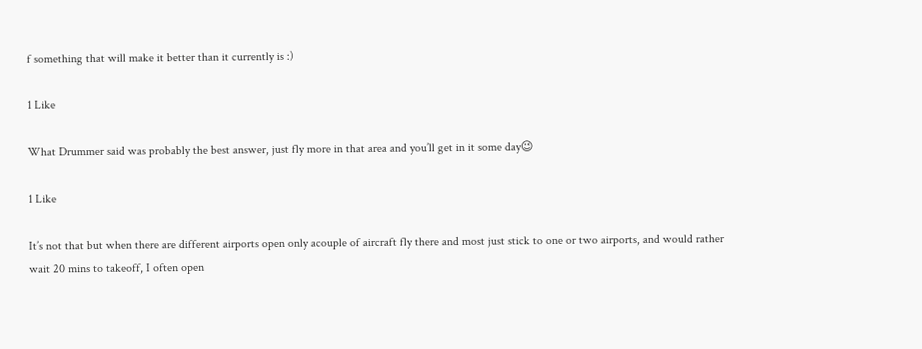f something that will make it better than it currently is :)

1 Like

What Drummer said was probably the best answer, just fly more in that area and you’ll get in it some day😉

1 Like

It’s not that but when there are different airports open only acouple of aircraft fly there and most just stick to one or two airports, and would rather wait 20 mins to takeoff, I often open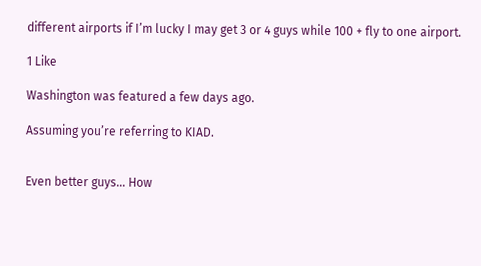different airports if I’m lucky I may get 3 or 4 guys while 100 + fly to one airport.

1 Like

Washington was featured a few days ago.

Assuming you’re referring to KIAD.


Even better guys… How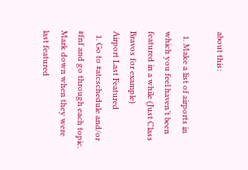about this:

  1. Make a list of airports in which you feel haven’t been featured in a while (Just Class Bravos for example)
Airport Last Featured
  1. Go to #atcschedule and/or #fnf and go through each topic. Mark down when they were last featured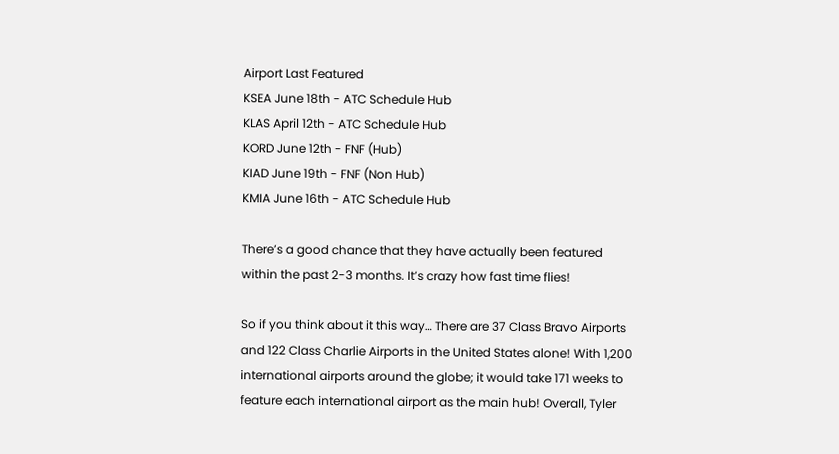Airport Last Featured
KSEA June 18th - ATC Schedule Hub
KLAS April 12th - ATC Schedule Hub
KORD June 12th - FNF (Hub)
KIAD June 19th - FNF (Non Hub)
KMIA June 16th - ATC Schedule Hub

There’s a good chance that they have actually been featured within the past 2-3 months. It’s crazy how fast time flies!

So if you think about it this way… There are 37 Class Bravo Airports and 122 Class Charlie Airports in the United States alone! With 1,200 international airports around the globe; it would take 171 weeks to feature each international airport as the main hub! Overall, Tyler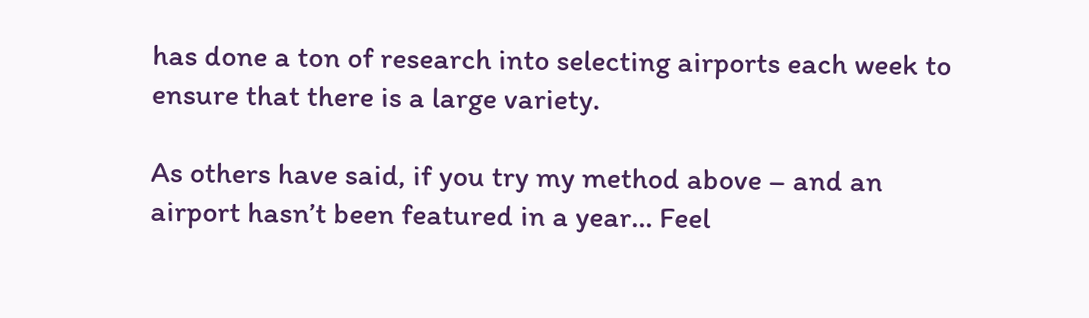has done a ton of research into selecting airports each week to ensure that there is a large variety.

As others have said, if you try my method above – and an airport hasn’t been featured in a year… Feel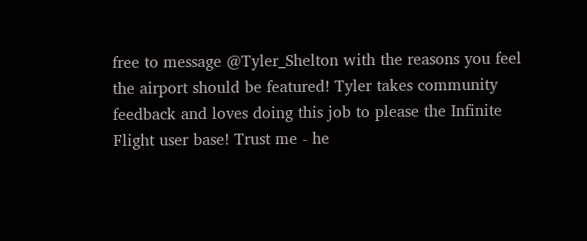free to message @Tyler_Shelton with the reasons you feel the airport should be featured! Tyler takes community feedback and loves doing this job to please the Infinite Flight user base! Trust me - he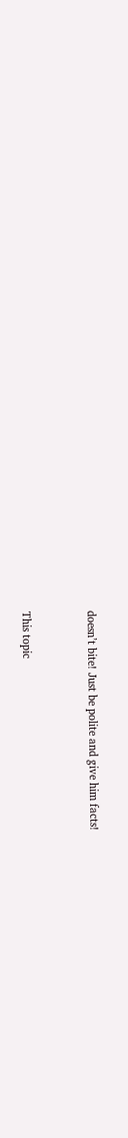doesn’t bite! Just be polite and give him facts!


This topic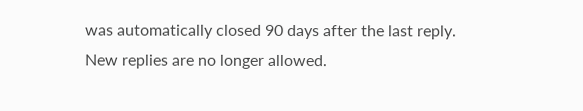was automatically closed 90 days after the last reply. New replies are no longer allowed.